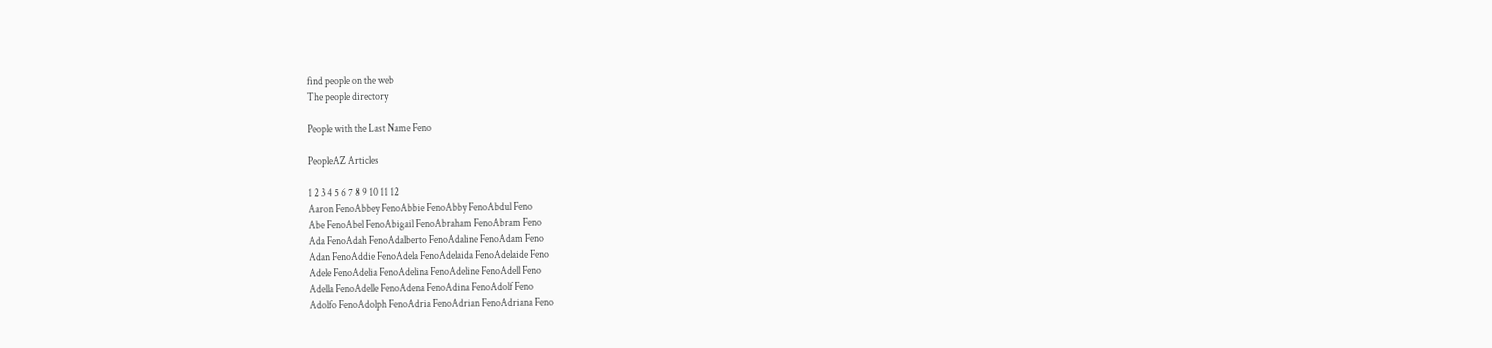find people on the web
The people directory

People with the Last Name Feno

PeopleAZ Articles

1 2 3 4 5 6 7 8 9 10 11 12
Aaron FenoAbbey FenoAbbie FenoAbby FenoAbdul Feno
Abe FenoAbel FenoAbigail FenoAbraham FenoAbram Feno
Ada FenoAdah FenoAdalberto FenoAdaline FenoAdam Feno
Adan FenoAddie FenoAdela FenoAdelaida FenoAdelaide Feno
Adele FenoAdelia FenoAdelina FenoAdeline FenoAdell Feno
Adella FenoAdelle FenoAdena FenoAdina FenoAdolf Feno
Adolfo FenoAdolph FenoAdria FenoAdrian FenoAdriana Feno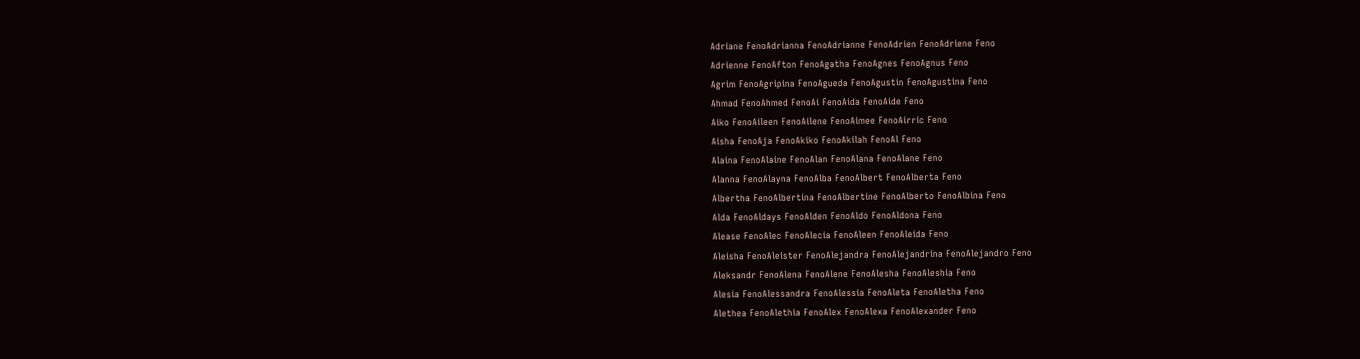Adriane FenoAdrianna FenoAdrianne FenoAdrien FenoAdriene Feno
Adrienne FenoAfton FenoAgatha FenoAgnes FenoAgnus Feno
Agrim FenoAgripina FenoAgueda FenoAgustin FenoAgustina Feno
Ahmad FenoAhmed FenoAi FenoAida FenoAide Feno
Aiko FenoAileen FenoAilene FenoAimee FenoAirric Feno
Aisha FenoAja FenoAkiko FenoAkilah FenoAl Feno
Alaina FenoAlaine FenoAlan FenoAlana FenoAlane Feno
Alanna FenoAlayna FenoAlba FenoAlbert FenoAlberta Feno
Albertha FenoAlbertina FenoAlbertine FenoAlberto FenoAlbina Feno
Alda FenoAldays FenoAlden FenoAldo FenoAldona Feno
Alease FenoAlec FenoAlecia FenoAleen FenoAleida Feno
Aleisha FenoAleister FenoAlejandra FenoAlejandrina FenoAlejandro Feno
Aleksandr FenoAlena FenoAlene FenoAlesha FenoAleshia Feno
Alesia FenoAlessandra FenoAlessia FenoAleta FenoAletha Feno
Alethea FenoAlethia FenoAlex FenoAlexa FenoAlexander Feno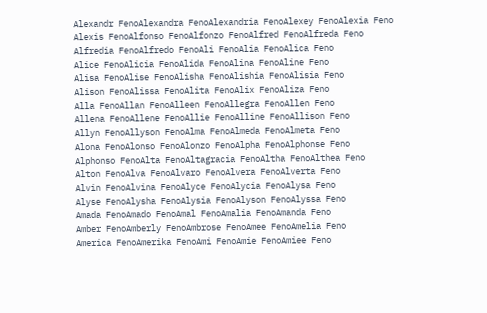Alexandr FenoAlexandra FenoAlexandria FenoAlexey FenoAlexia Feno
Alexis FenoAlfonso FenoAlfonzo FenoAlfred FenoAlfreda Feno
Alfredia FenoAlfredo FenoAli FenoAlia FenoAlica Feno
Alice FenoAlicia FenoAlida FenoAlina FenoAline Feno
Alisa FenoAlise FenoAlisha FenoAlishia FenoAlisia Feno
Alison FenoAlissa FenoAlita FenoAlix FenoAliza Feno
Alla FenoAllan FenoAlleen FenoAllegra FenoAllen Feno
Allena FenoAllene FenoAllie FenoAlline FenoAllison Feno
Allyn FenoAllyson FenoAlma FenoAlmeda FenoAlmeta Feno
Alona FenoAlonso FenoAlonzo FenoAlpha FenoAlphonse Feno
Alphonso FenoAlta FenoAltagracia FenoAltha FenoAlthea Feno
Alton FenoAlva FenoAlvaro FenoAlvera FenoAlverta Feno
Alvin FenoAlvina FenoAlyce FenoAlycia FenoAlysa Feno
Alyse FenoAlysha FenoAlysia FenoAlyson FenoAlyssa Feno
Amada FenoAmado FenoAmal FenoAmalia FenoAmanda Feno
Amber FenoAmberly FenoAmbrose FenoAmee FenoAmelia Feno
America FenoAmerika FenoAmi FenoAmie FenoAmiee Feno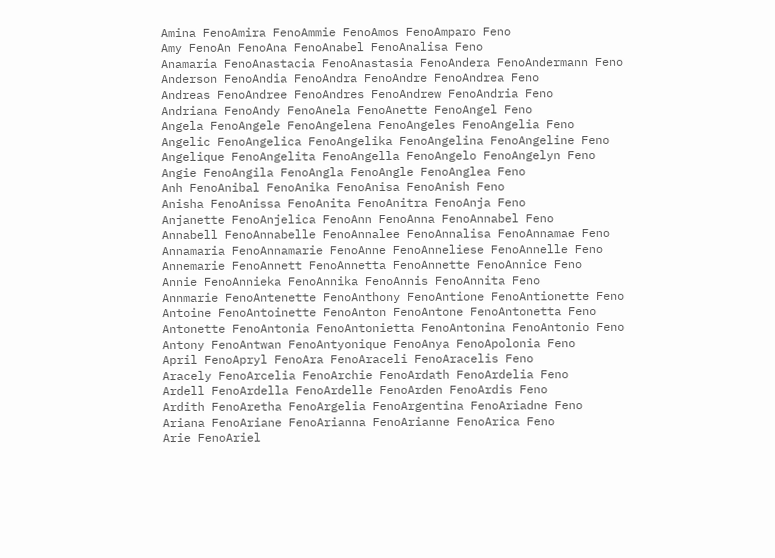Amina FenoAmira FenoAmmie FenoAmos FenoAmparo Feno
Amy FenoAn FenoAna FenoAnabel FenoAnalisa Feno
Anamaria FenoAnastacia FenoAnastasia FenoAndera FenoAndermann Feno
Anderson FenoAndia FenoAndra FenoAndre FenoAndrea Feno
Andreas FenoAndree FenoAndres FenoAndrew FenoAndria Feno
Andriana FenoAndy FenoAnela FenoAnette FenoAngel Feno
Angela FenoAngele FenoAngelena FenoAngeles FenoAngelia Feno
Angelic FenoAngelica FenoAngelika FenoAngelina FenoAngeline Feno
Angelique FenoAngelita FenoAngella FenoAngelo FenoAngelyn Feno
Angie FenoAngila FenoAngla FenoAngle FenoAnglea Feno
Anh FenoAnibal FenoAnika FenoAnisa FenoAnish Feno
Anisha FenoAnissa FenoAnita FenoAnitra FenoAnja Feno
Anjanette FenoAnjelica FenoAnn FenoAnna FenoAnnabel Feno
Annabell FenoAnnabelle FenoAnnalee FenoAnnalisa FenoAnnamae Feno
Annamaria FenoAnnamarie FenoAnne FenoAnneliese FenoAnnelle Feno
Annemarie FenoAnnett FenoAnnetta FenoAnnette FenoAnnice Feno
Annie FenoAnnieka FenoAnnika FenoAnnis FenoAnnita Feno
Annmarie FenoAntenette FenoAnthony FenoAntione FenoAntionette Feno
Antoine FenoAntoinette FenoAnton FenoAntone FenoAntonetta Feno
Antonette FenoAntonia FenoAntonietta FenoAntonina FenoAntonio Feno
Antony FenoAntwan FenoAntyonique FenoAnya FenoApolonia Feno
April FenoApryl FenoAra FenoAraceli FenoAracelis Feno
Aracely FenoArcelia FenoArchie FenoArdath FenoArdelia Feno
Ardell FenoArdella FenoArdelle FenoArden FenoArdis Feno
Ardith FenoAretha FenoArgelia FenoArgentina FenoAriadne Feno
Ariana FenoAriane FenoArianna FenoArianne FenoArica Feno
Arie FenoAriel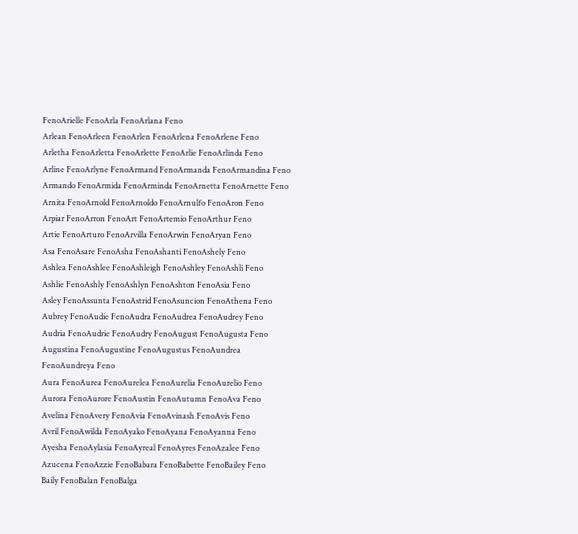FenoArielle FenoArla FenoArlana Feno
Arlean FenoArleen FenoArlen FenoArlena FenoArlene Feno
Arletha FenoArletta FenoArlette FenoArlie FenoArlinda Feno
Arline FenoArlyne FenoArmand FenoArmanda FenoArmandina Feno
Armando FenoArmida FenoArminda FenoArnetta FenoArnette Feno
Arnita FenoArnold FenoArnoldo FenoArnulfo FenoAron Feno
Arpiar FenoArron FenoArt FenoArtemio FenoArthur Feno
Artie FenoArturo FenoArvilla FenoArwin FenoAryan Feno
Asa FenoAsare FenoAsha FenoAshanti FenoAshely Feno
Ashlea FenoAshlee FenoAshleigh FenoAshley FenoAshli Feno
Ashlie FenoAshly FenoAshlyn FenoAshton FenoAsia Feno
Asley FenoAssunta FenoAstrid FenoAsuncion FenoAthena Feno
Aubrey FenoAudie FenoAudra FenoAudrea FenoAudrey Feno
Audria FenoAudrie FenoAudry FenoAugust FenoAugusta Feno
Augustina FenoAugustine FenoAugustus FenoAundrea FenoAundreya Feno
Aura FenoAurea FenoAurelea FenoAurelia FenoAurelio Feno
Aurora FenoAurore FenoAustin FenoAutumn FenoAva Feno
Avelina FenoAvery FenoAvia FenoAvinash FenoAvis Feno
Avril FenoAwilda FenoAyako FenoAyana FenoAyanna Feno
Ayesha FenoAylasia FenoAyreal FenoAyres FenoAzalee Feno
Azucena FenoAzzie FenoBabara FenoBabette FenoBailey Feno
Baily FenoBalan FenoBalga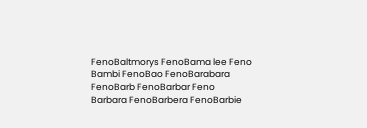FenoBaltmorys FenoBama lee Feno
Bambi FenoBao FenoBarabara FenoBarb FenoBarbar Feno
Barbara FenoBarbera FenoBarbie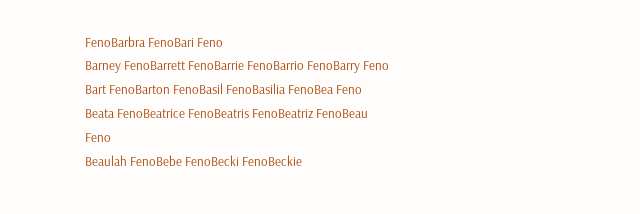FenoBarbra FenoBari Feno
Barney FenoBarrett FenoBarrie FenoBarrio FenoBarry Feno
Bart FenoBarton FenoBasil FenoBasilia FenoBea Feno
Beata FenoBeatrice FenoBeatris FenoBeatriz FenoBeau Feno
Beaulah FenoBebe FenoBecki FenoBeckie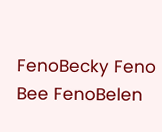FenoBecky Feno
Bee FenoBelen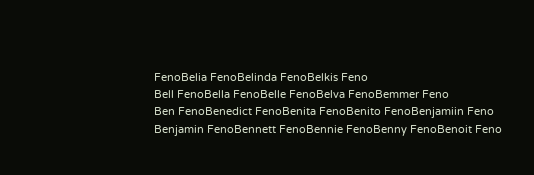FenoBelia FenoBelinda FenoBelkis Feno
Bell FenoBella FenoBelle FenoBelva FenoBemmer Feno
Ben FenoBenedict FenoBenita FenoBenito FenoBenjamiin Feno
Benjamin FenoBennett FenoBennie FenoBenny FenoBenoit Feno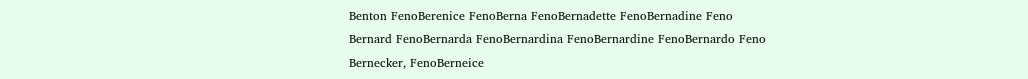Benton FenoBerenice FenoBerna FenoBernadette FenoBernadine Feno
Bernard FenoBernarda FenoBernardina FenoBernardine FenoBernardo Feno
Bernecker, FenoBerneice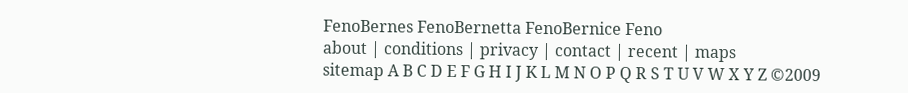FenoBernes FenoBernetta FenoBernice Feno
about | conditions | privacy | contact | recent | maps
sitemap A B C D E F G H I J K L M N O P Q R S T U V W X Y Z ©2009